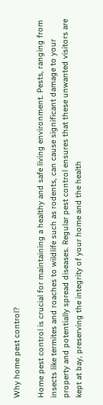Why home pest control?

Home pest control is crucial for maintaining a healthy and safe living environment. Pests, ranging from insects like termites and roaches to wildlife such as rodents, can cause significant damage to your property and potentially spread diseases. Regular pest control ensures that these unwanted visitors are kept at bay, preserving the integrity of your home and the health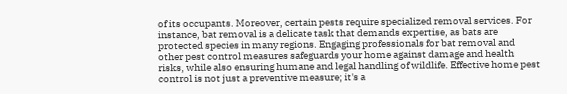of its occupants. Moreover, certain pests require specialized removal services. For instance, bat removal is a delicate task that demands expertise, as bats are protected species in many regions. Engaging professionals for bat removal and other pest control measures safeguards your home against damage and health risks, while also ensuring humane and legal handling of wildlife. Effective home pest control is not just a preventive measure; it's a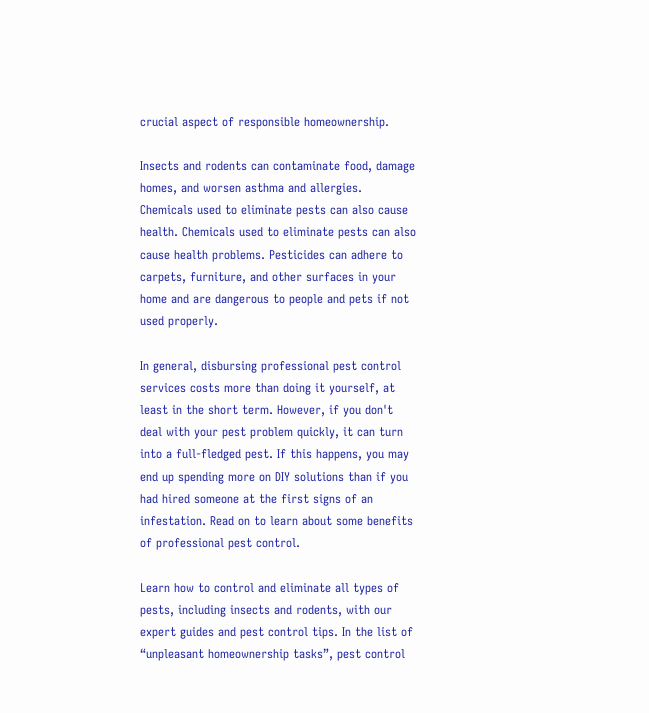crucial aspect of responsible homeownership.

Insects and rodents can contaminate food, damage homes, and worsen asthma and allergies. Chemicals used to eliminate pests can also cause health. Chemicals used to eliminate pests can also cause health problems. Pesticides can adhere to carpets, furniture, and other surfaces in your home and are dangerous to people and pets if not used properly.

In general, disbursing professional pest control services costs more than doing it yourself, at least in the short term. However, if you don't deal with your pest problem quickly, it can turn into a full-fledged pest. If this happens, you may end up spending more on DIY solutions than if you had hired someone at the first signs of an infestation. Read on to learn about some benefits of professional pest control.

Learn how to control and eliminate all types of pests, including insects and rodents, with our expert guides and pest control tips. In the list of “unpleasant homeownership tasks”, pest control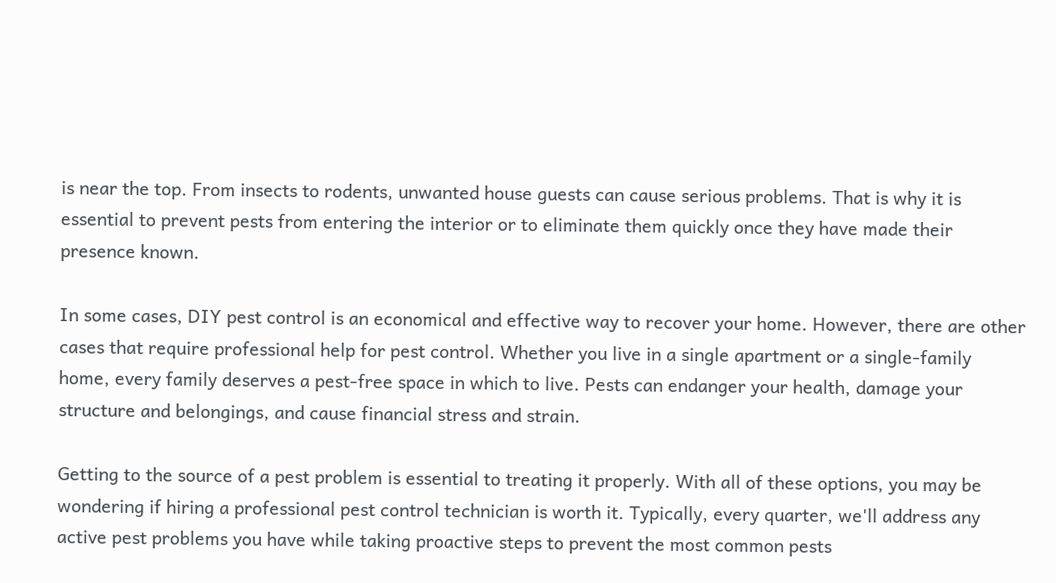is near the top. From insects to rodents, unwanted house guests can cause serious problems. That is why it is essential to prevent pests from entering the interior or to eliminate them quickly once they have made their presence known.

In some cases, DIY pest control is an economical and effective way to recover your home. However, there are other cases that require professional help for pest control. Whether you live in a single apartment or a single-family home, every family deserves a pest-free space in which to live. Pests can endanger your health, damage your structure and belongings, and cause financial stress and strain.

Getting to the source of a pest problem is essential to treating it properly. With all of these options, you may be wondering if hiring a professional pest control technician is worth it. Typically, every quarter, we'll address any active pest problems you have while taking proactive steps to prevent the most common pests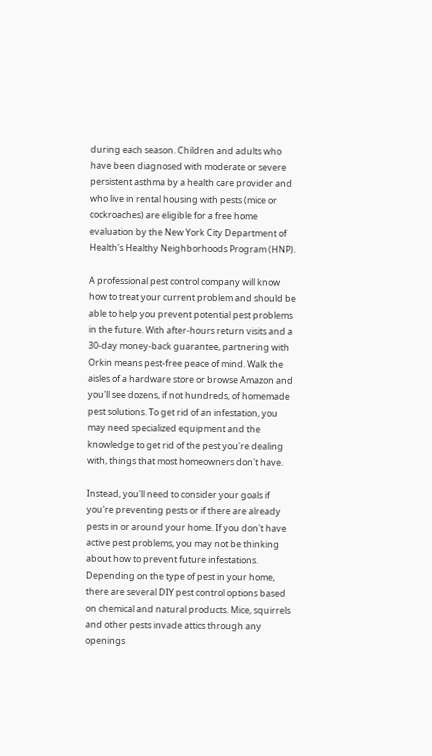during each season. Children and adults who have been diagnosed with moderate or severe persistent asthma by a health care provider and who live in rental housing with pests (mice or cockroaches) are eligible for a free home evaluation by the New York City Department of Health's Healthy Neighborhoods Program (HNP).

A professional pest control company will know how to treat your current problem and should be able to help you prevent potential pest problems in the future. With after-hours return visits and a 30-day money-back guarantee, partnering with Orkin means pest-free peace of mind. Walk the aisles of a hardware store or browse Amazon and you'll see dozens, if not hundreds, of homemade pest solutions. To get rid of an infestation, you may need specialized equipment and the knowledge to get rid of the pest you're dealing with, things that most homeowners don't have.

Instead, you'll need to consider your goals if you're preventing pests or if there are already pests in or around your home. If you don't have active pest problems, you may not be thinking about how to prevent future infestations. Depending on the type of pest in your home, there are several DIY pest control options based on chemical and natural products. Mice, squirrels and other pests invade attics through any openings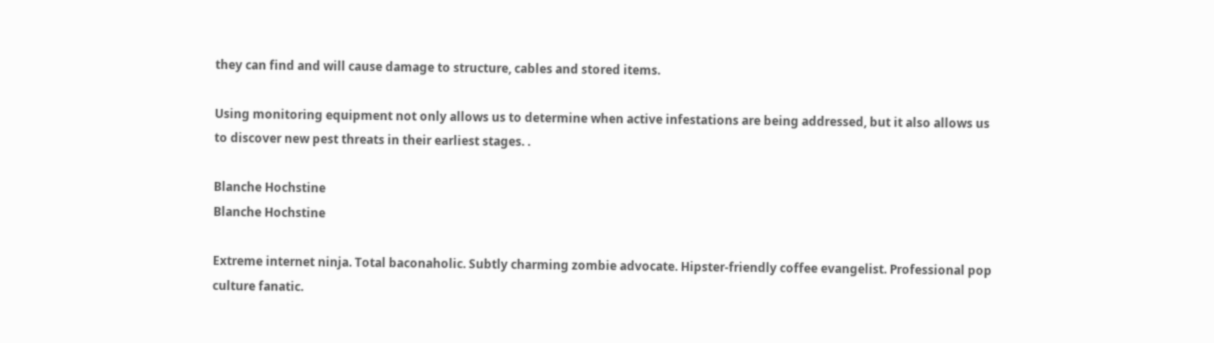they can find and will cause damage to structure, cables and stored items.

Using monitoring equipment not only allows us to determine when active infestations are being addressed, but it also allows us to discover new pest threats in their earliest stages. .

Blanche Hochstine
Blanche Hochstine

Extreme internet ninja. Total baconaholic. Subtly charming zombie advocate. Hipster-friendly coffee evangelist. Professional pop culture fanatic.